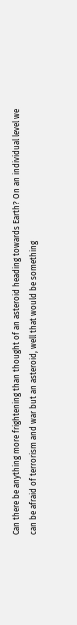Can there be anything more frightening than thought of an asteroid heading towards Earth? On an individual level we can be afraid of terrorism and war but an asteroid, well that would be something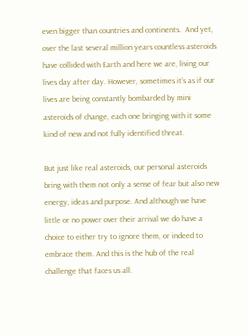even bigger than countries and continents.  And yet, over the last several million years countless asteroids have collided with Earth and here we are, living our lives day after day. However, sometimes it’s as if our lives are being constantly bombarded by mini asteroids of change, each one bringing with it some kind of new and not fully identified threat.

But just like real asteroids, our personal asteroids bring with them not only a sense of fear but also new energy, ideas and purpose. And although we have little or no power over their arrival we do have a choice to either try to ignore them, or indeed to embrace them. And this is the hub of the real challenge that faces us all.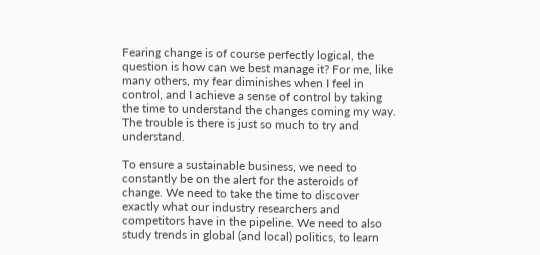Fearing change is of course perfectly logical, the question is how can we best manage it? For me, like many others, my fear diminishes when I feel in control, and I achieve a sense of control by taking the time to understand the changes coming my way. The trouble is there is just so much to try and understand.

To ensure a sustainable business, we need to constantly be on the alert for the asteroids of change. We need to take the time to discover exactly what our industry researchers and competitors have in the pipeline. We need to also study trends in global (and local) politics, to learn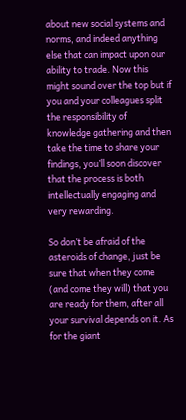about new social systems and norms, and indeed anything else that can impact upon our ability to trade. Now this might sound over the top but if you and your colleagues split the responsibility of knowledge gathering and then take the time to share your findings, you’ll soon discover that the process is both intellectually engaging and very rewarding.

So don’t be afraid of the asteroids of change, just be sure that when they come (and come they will) that you are ready for them, after all your survival depends on it. As for the giant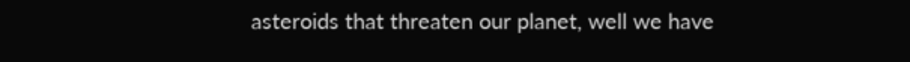asteroids that threaten our planet, well we have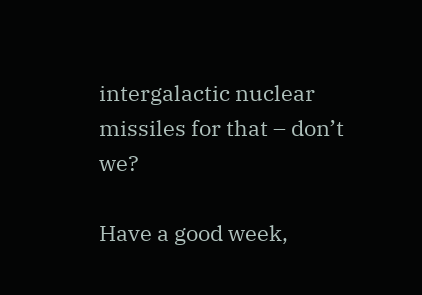intergalactic nuclear missiles for that – don’t we?

Have a good week,